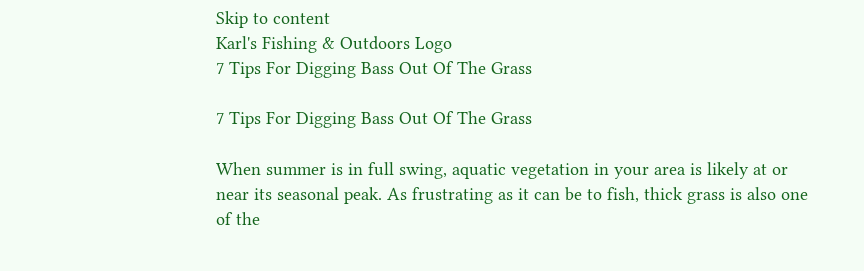Skip to content
Karl's Fishing & Outdoors Logo
7 Tips For Digging Bass Out Of The Grass

7 Tips For Digging Bass Out Of The Grass

When summer is in full swing, aquatic vegetation in your area is likely at or near its seasonal peak. As frustrating as it can be to fish, thick grass is also one of the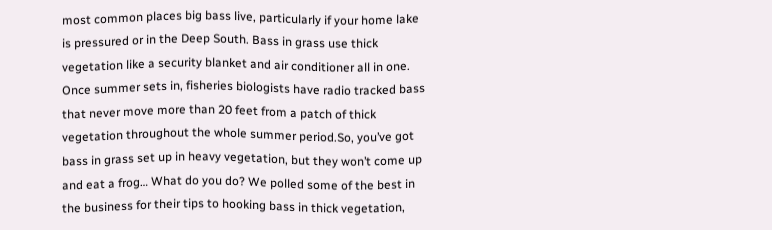most common places big bass live, particularly if your home lake is pressured or in the Deep South. Bass in grass use thick vegetation like a security blanket and air conditioner all in one. Once summer sets in, fisheries biologists have radio tracked bass that never move more than 20 feet from a patch of thick vegetation throughout the whole summer period.So, you’ve got bass in grass set up in heavy vegetation, but they won’t come up and eat a frog… What do you do? We polled some of the best in the business for their tips to hooking bass in thick vegetation,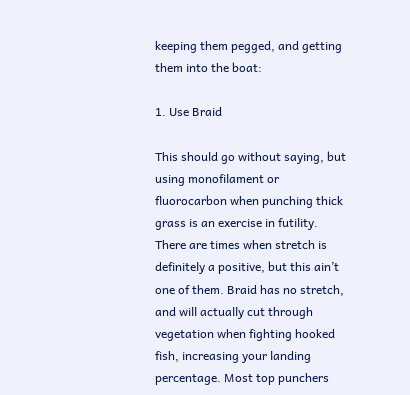keeping them pegged, and getting them into the boat:

1. Use Braid

This should go without saying, but using monofilament or fluorocarbon when punching thick grass is an exercise in futility. There are times when stretch is definitely a positive, but this ain’t one of them. Braid has no stretch, and will actually cut through vegetation when fighting hooked fish, increasing your landing percentage. Most top punchers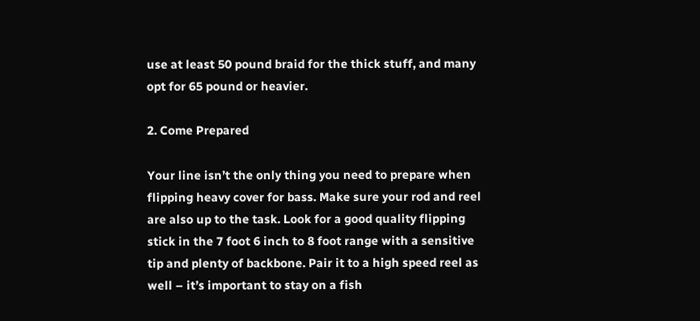use at least 50 pound braid for the thick stuff, and many opt for 65 pound or heavier.

2. Come Prepared

Your line isn’t the only thing you need to prepare when flipping heavy cover for bass. Make sure your rod and reel are also up to the task. Look for a good quality flipping stick in the 7 foot 6 inch to 8 foot range with a sensitive tip and plenty of backbone. Pair it to a high speed reel as well – it’s important to stay on a fish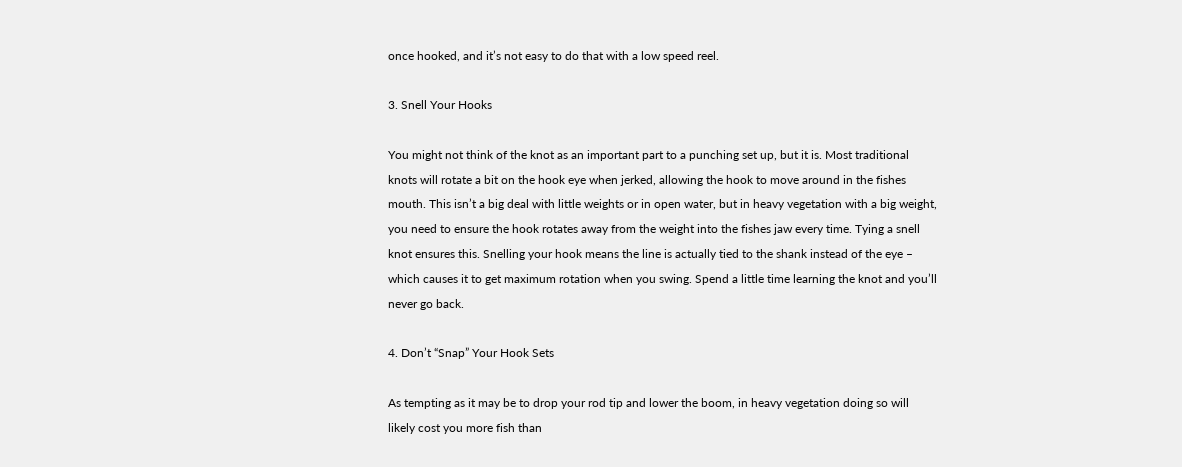once hooked, and it’s not easy to do that with a low speed reel.

3. Snell Your Hooks

You might not think of the knot as an important part to a punching set up, but it is. Most traditional knots will rotate a bit on the hook eye when jerked, allowing the hook to move around in the fishes mouth. This isn’t a big deal with little weights or in open water, but in heavy vegetation with a big weight, you need to ensure the hook rotates away from the weight into the fishes jaw every time. Tying a snell knot ensures this. Snelling your hook means the line is actually tied to the shank instead of the eye – which causes it to get maximum rotation when you swing. Spend a little time learning the knot and you’ll never go back.

4. Don’t “Snap” Your Hook Sets

As tempting as it may be to drop your rod tip and lower the boom, in heavy vegetation doing so will likely cost you more fish than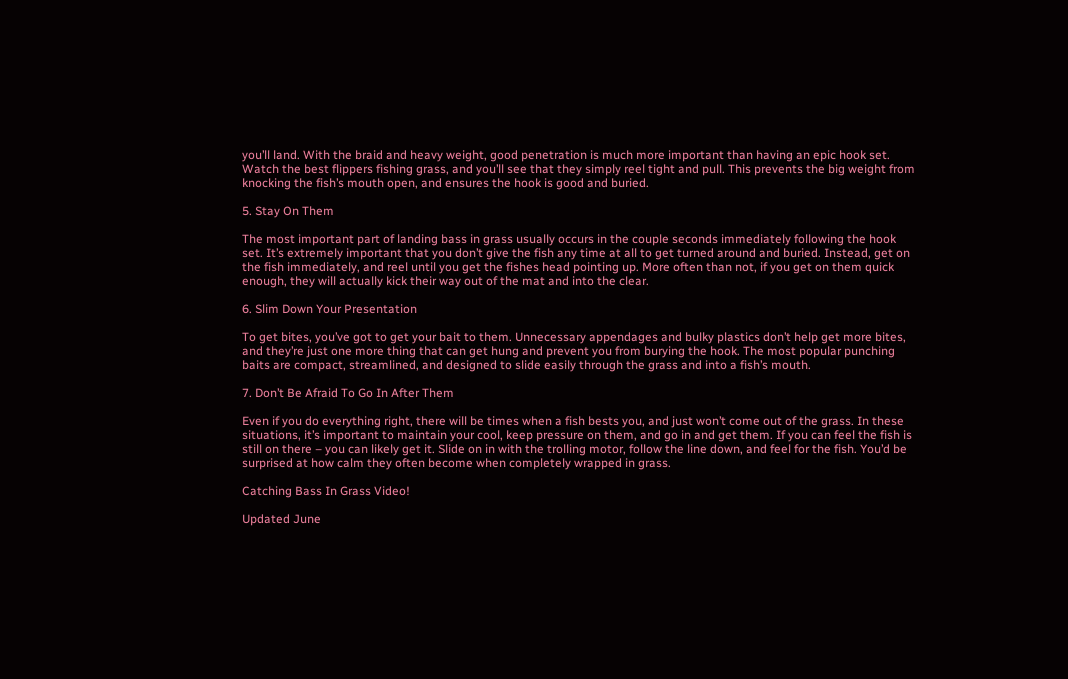you’ll land. With the braid and heavy weight, good penetration is much more important than having an epic hook set. Watch the best flippers fishing grass, and you’ll see that they simply reel tight and pull. This prevents the big weight from knocking the fish’s mouth open, and ensures the hook is good and buried.

5. Stay On Them

The most important part of landing bass in grass usually occurs in the couple seconds immediately following the hook set. It’s extremely important that you don’t give the fish any time at all to get turned around and buried. Instead, get on the fish immediately, and reel until you get the fishes head pointing up. More often than not, if you get on them quick enough, they will actually kick their way out of the mat and into the clear.

6. Slim Down Your Presentation

To get bites, you’ve got to get your bait to them. Unnecessary appendages and bulky plastics don’t help get more bites, and they’re just one more thing that can get hung and prevent you from burying the hook. The most popular punching baits are compact, streamlined, and designed to slide easily through the grass and into a fish’s mouth.

7. Don’t Be Afraid To Go In After Them

Even if you do everything right, there will be times when a fish bests you, and just won’t come out of the grass. In these situations, it’s important to maintain your cool, keep pressure on them, and go in and get them. If you can feel the fish is still on there – you can likely get it. Slide on in with the trolling motor, follow the line down, and feel for the fish. You’d be surprised at how calm they often become when completely wrapped in grass.

Catching Bass In Grass Video!

Updated June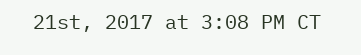21st, 2017 at 3:08 PM CT